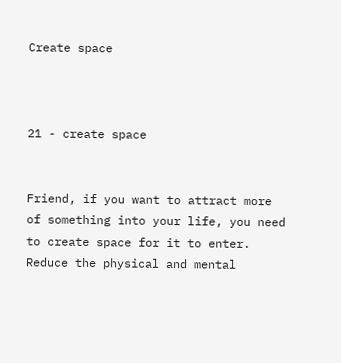Create space



21 - create space


Friend, if you want to attract more of something into your life, you need to create space for it to enter.
Reduce the physical and mental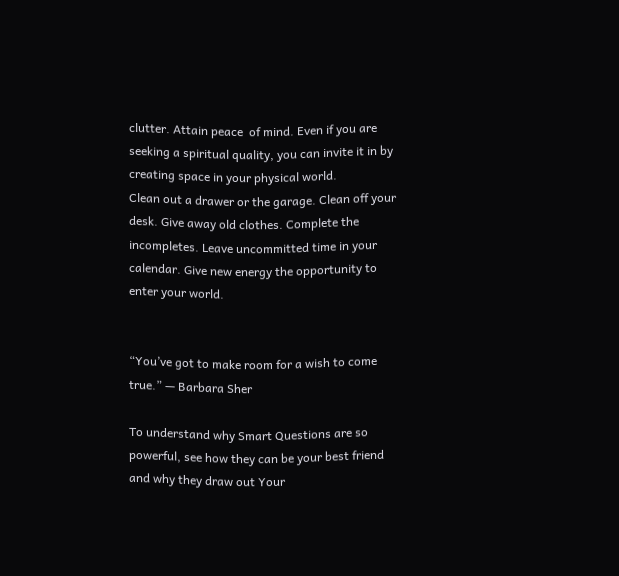clutter. Attain peace  of mind. Even if you are seeking a spiritual quality, you can invite it in by creating space in your physical world.
Clean out a drawer or the garage. Clean off your desk. Give away old clothes. Complete the incompletes. Leave uncommitted time in your calendar. Give new energy the opportunity to enter your world.


“You’ve got to make room for a wish to come true.” — Barbara Sher

To understand why Smart Questions are so powerful, see how they can be your best friend and why they draw out Your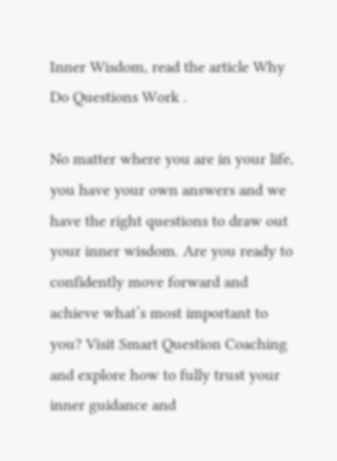Inner Wisdom, read the article Why Do Questions Work .

No matter where you are in your life, you have your own answers and we have the right questions to draw out your inner wisdom. Are you ready to confidently move forward and achieve what’s most important to you? Visit Smart Question Coaching and explore how to fully trust your inner guidance and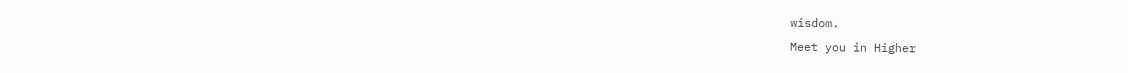wisdom.
Meet you in Higher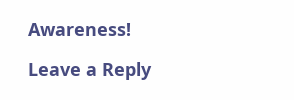Awareness!

Leave a Reply